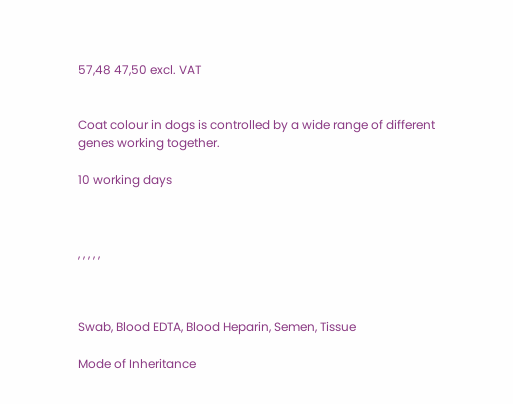57,48 47,50 excl. VAT


Coat colour in dogs is controlled by a wide range of different genes working together.

10 working days



, , , , ,



Swab, Blood EDTA, Blood Heparin, Semen, Tissue

Mode of Inheritance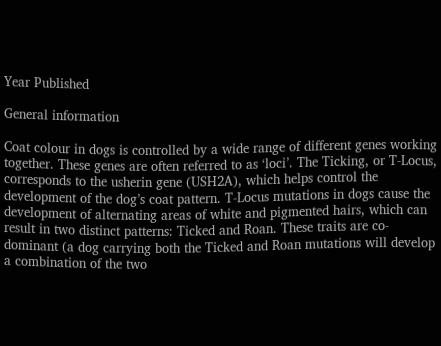Year Published

General information

Coat colour in dogs is controlled by a wide range of different genes working together. These genes are often referred to as ‘loci’. The Ticking, or T-Locus, corresponds to the usherin gene (USH2A), which helps control the development of the dog’s coat pattern. T-Locus mutations in dogs cause the development of alternating areas of white and pigmented hairs, which can result in two distinct patterns: Ticked and Roan. These traits are co-dominant (a dog carrying both the Ticked and Roan mutations will develop a combination of the two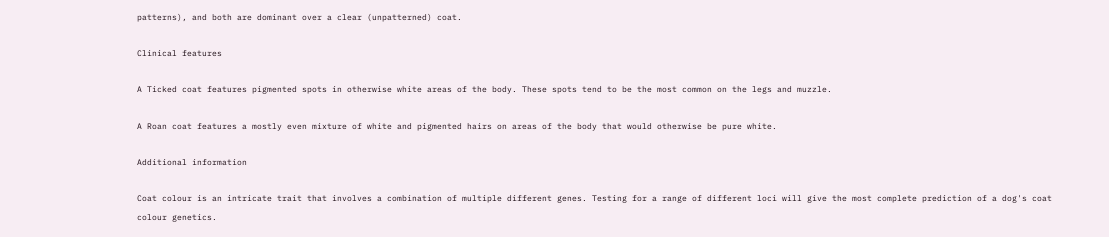patterns), and both are dominant over a clear (unpatterned) coat.

Clinical features

A Ticked coat features pigmented spots in otherwise white areas of the body. These spots tend to be the most common on the legs and muzzle.

A Roan coat features a mostly even mixture of white and pigmented hairs on areas of the body that would otherwise be pure white.

Additional information

Coat colour is an intricate trait that involves a combination of multiple different genes. Testing for a range of different loci will give the most complete prediction of a dog's coat colour genetics.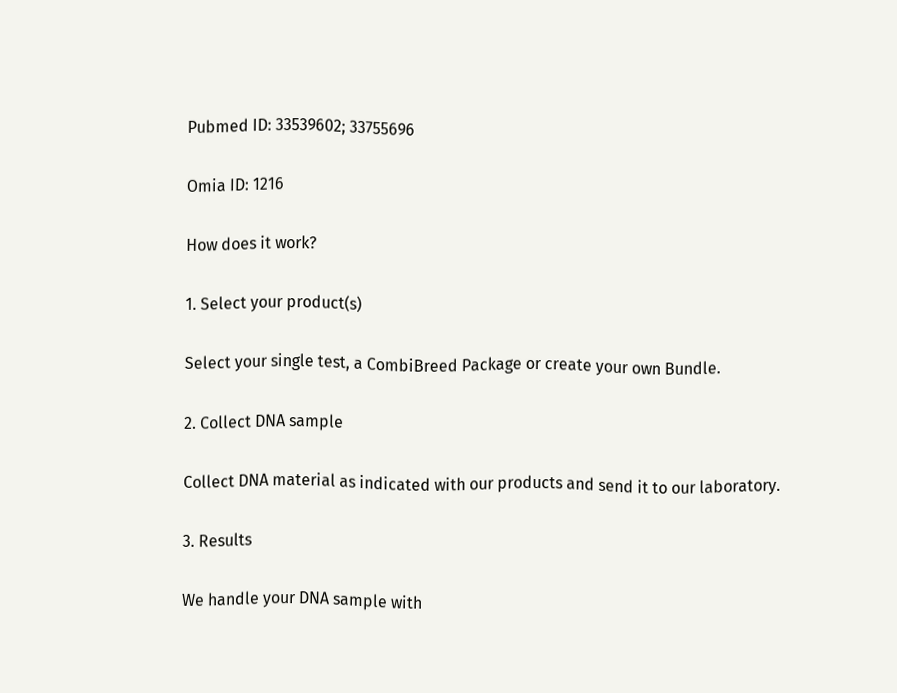Pubmed ID: 33539602; 33755696

Omia ID: 1216

How does it work?

1. Select your product(s)

Select your single test, a CombiBreed Package or create your own Bundle.

2. Collect DNA sample

Collect DNA material as indicated with our products and send it to our laboratory.

3. Results

We handle your DNA sample with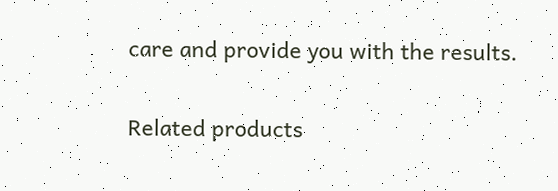care and provide you with the results.

Related products